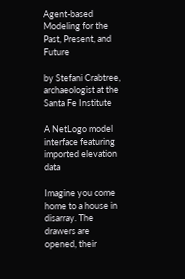Agent-based Modeling for the Past, Present, and Future

by Stefani Crabtree, archaeologist at the Santa Fe Institute

A NetLogo model interface featuring imported elevation data

Imagine you come home to a house in disarray. The drawers are opened, their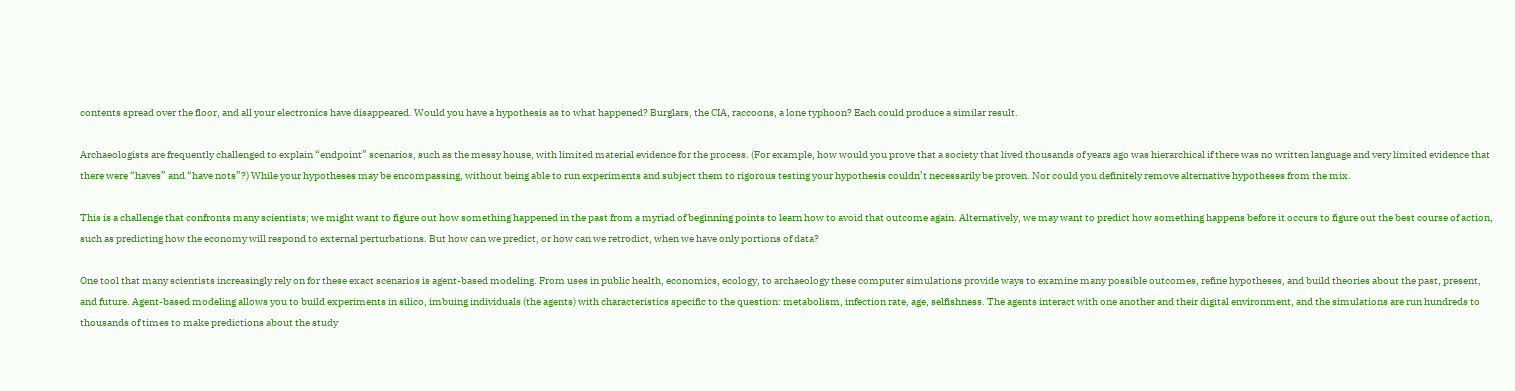contents spread over the floor, and all your electronics have disappeared. Would you have a hypothesis as to what happened? Burglars, the CIA, raccoons, a lone typhoon? Each could produce a similar result.

Archaeologists are frequently challenged to explain “endpoint” scenarios, such as the messy house, with limited material evidence for the process. (For example, how would you prove that a society that lived thousands of years ago was hierarchical if there was no written language and very limited evidence that there were “haves” and “have nots”?) While your hypotheses may be encompassing, without being able to run experiments and subject them to rigorous testing your hypothesis couldn’t necessarily be proven. Nor could you definitely remove alternative hypotheses from the mix.

This is a challenge that confronts many scientists; we might want to figure out how something happened in the past from a myriad of beginning points to learn how to avoid that outcome again. Alternatively, we may want to predict how something happens before it occurs to figure out the best course of action, such as predicting how the economy will respond to external perturbations. But how can we predict, or how can we retrodict, when we have only portions of data?

One tool that many scientists increasingly rely on for these exact scenarios is agent-based modeling. From uses in public health, economics, ecology, to archaeology these computer simulations provide ways to examine many possible outcomes, refine hypotheses, and build theories about the past, present, and future. Agent-based modeling allows you to build experiments in silico, imbuing individuals (the agents) with characteristics specific to the question: metabolism, infection rate, age, selfishness. The agents interact with one another and their digital environment, and the simulations are run hundreds to thousands of times to make predictions about the study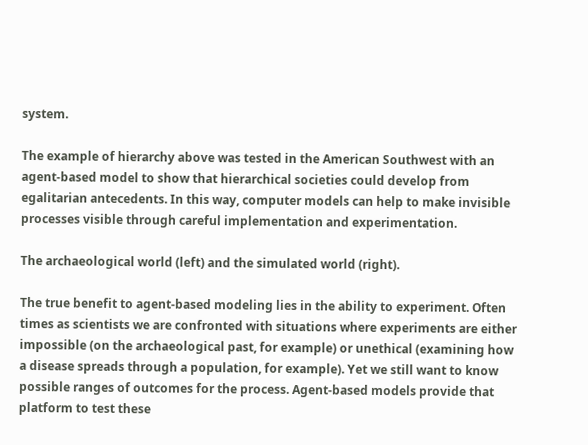system.

The example of hierarchy above was tested in the American Southwest with an agent-based model to show that hierarchical societies could develop from egalitarian antecedents. In this way, computer models can help to make invisible processes visible through careful implementation and experimentation.

The archaeological world (left) and the simulated world (right).

The true benefit to agent-based modeling lies in the ability to experiment. Often times as scientists we are confronted with situations where experiments are either impossible (on the archaeological past, for example) or unethical (examining how a disease spreads through a population, for example). Yet we still want to know possible ranges of outcomes for the process. Agent-based models provide that platform to test these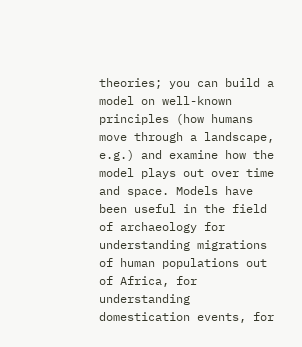theories; you can build a model on well-known principles (how humans move through a landscape, e.g.) and examine how the model plays out over time and space. Models have been useful in the field of archaeology for understanding migrations of human populations out of Africa, for understanding domestication events, for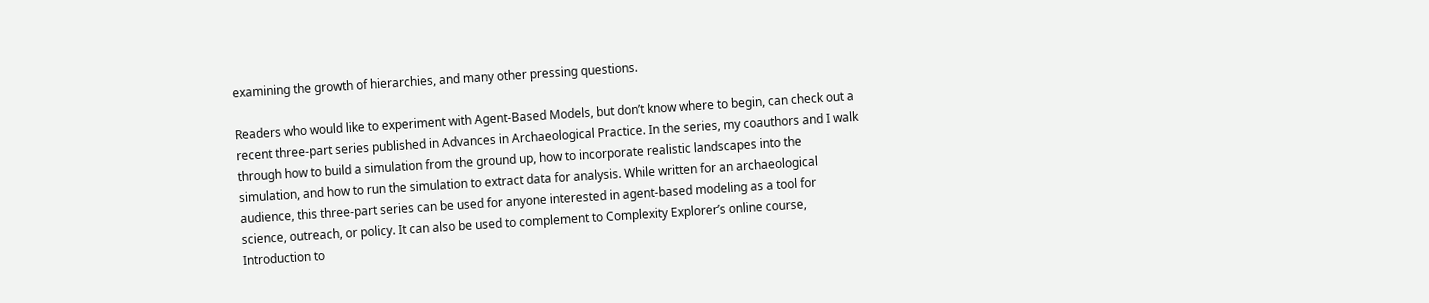examining the growth of hierarchies, and many other pressing questions.

Readers who would like to experiment with Agent-Based Models, but don’t know where to begin, can check out a recent three-part series published in Advances in Archaeological Practice. In the series, my coauthors and I walk through how to build a simulation from the ground up, how to incorporate realistic landscapes into the simulation, and how to run the simulation to extract data for analysis. While written for an archaeological audience, this three-part series can be used for anyone interested in agent-based modeling as a tool for science, outreach, or policy. It can also be used to complement to Complexity Explorer’s online course, Introduction to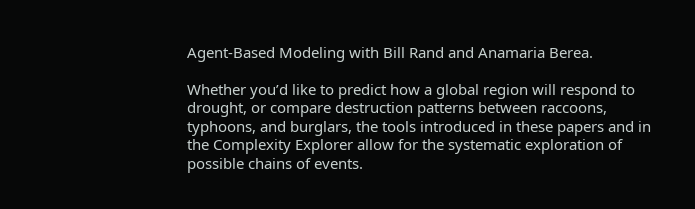Agent-Based Modeling with Bill Rand and Anamaria Berea.

Whether you’d like to predict how a global region will respond to drought, or compare destruction patterns between raccoons, typhoons, and burglars, the tools introduced in these papers and in the Complexity Explorer allow for the systematic exploration of possible chains of events.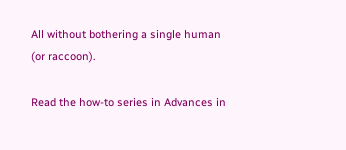All without bothering a single human (or raccoon).

Read the how-to series in Advances in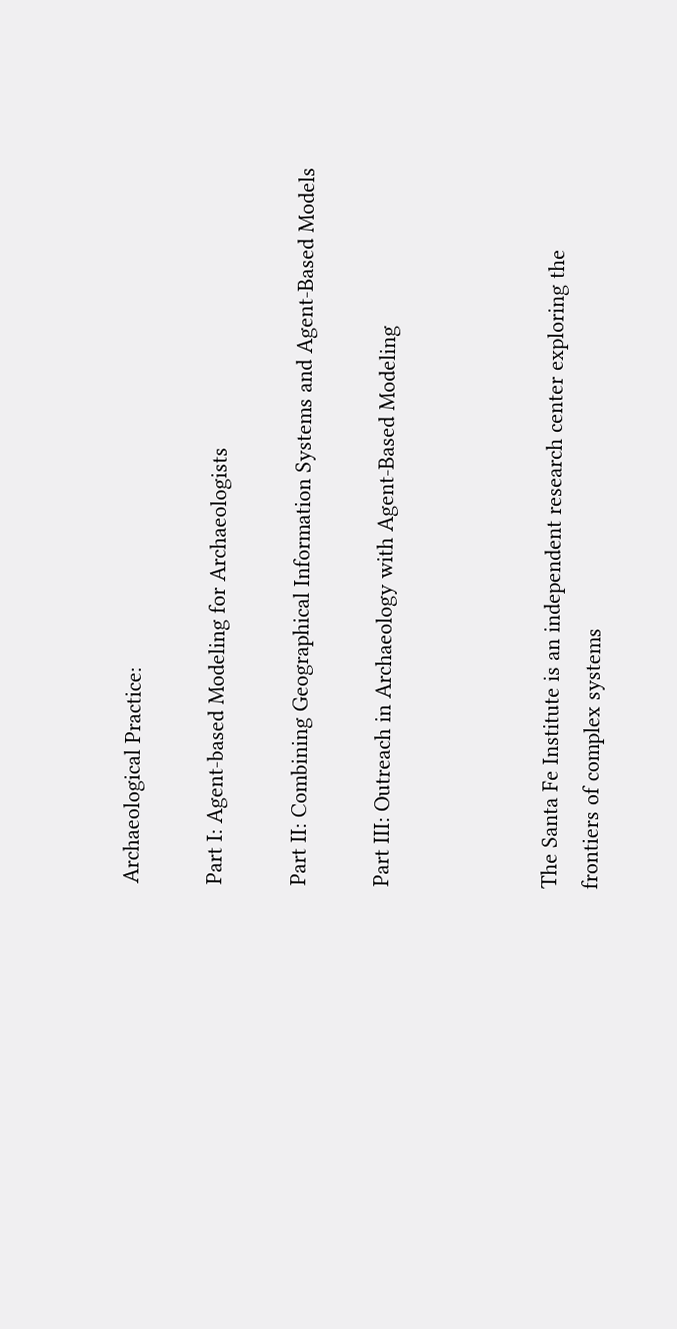Archaeological Practice:

Part I: Agent-based Modeling for Archaeologists

Part II: Combining Geographical Information Systems and Agent-Based Models

Part III: Outreach in Archaeology with Agent-Based Modeling



The Santa Fe Institute is an independent research center exploring the frontiers of complex systems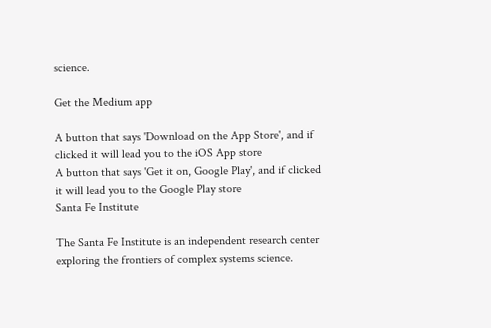science.

Get the Medium app

A button that says 'Download on the App Store', and if clicked it will lead you to the iOS App store
A button that says 'Get it on, Google Play', and if clicked it will lead you to the Google Play store
Santa Fe Institute

The Santa Fe Institute is an independent research center exploring the frontiers of complex systems science.